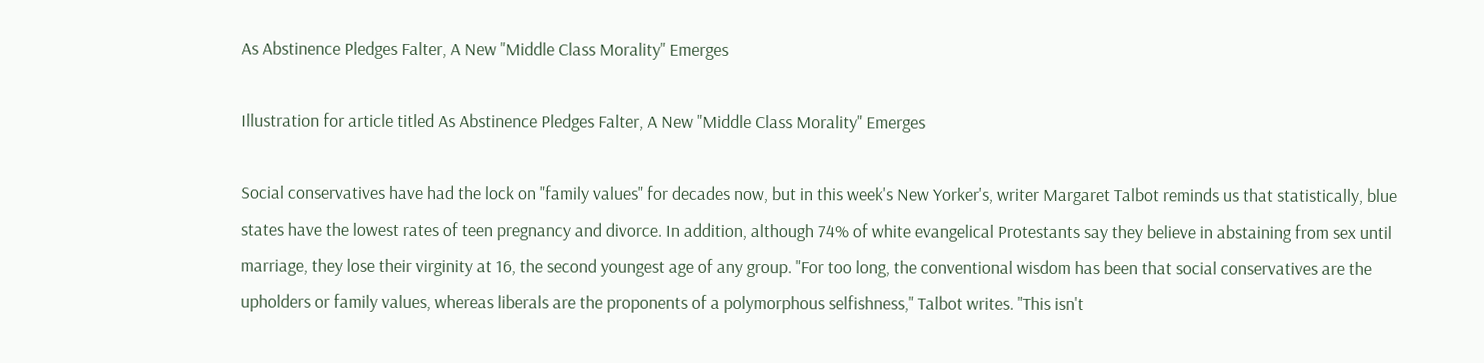As Abstinence Pledges Falter, A New "Middle Class Morality" Emerges

Illustration for article titled As Abstinence Pledges Falter, A New "Middle Class Morality" Emerges

Social conservatives have had the lock on "family values" for decades now, but in this week's New Yorker's, writer Margaret Talbot reminds us that statistically, blue states have the lowest rates of teen pregnancy and divorce. In addition, although 74% of white evangelical Protestants say they believe in abstaining from sex until marriage, they lose their virginity at 16, the second youngest age of any group. "For too long, the conventional wisdom has been that social conservatives are the upholders or family values, whereas liberals are the proponents of a polymorphous selfishness," Talbot writes. "This isn't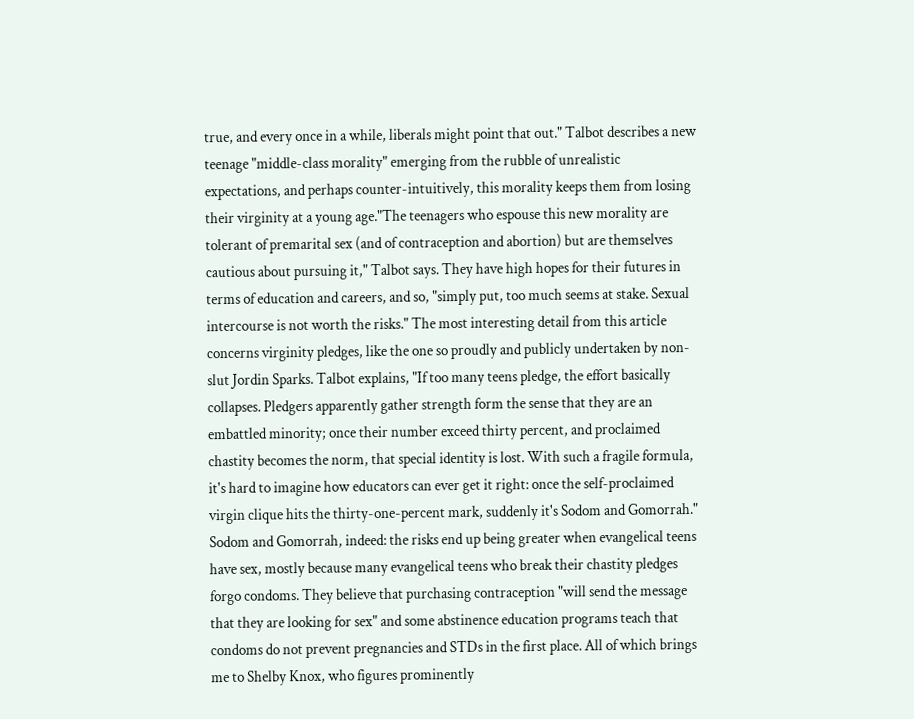true, and every once in a while, liberals might point that out." Talbot describes a new teenage "middle-class morality" emerging from the rubble of unrealistic expectations, and perhaps counter-intuitively, this morality keeps them from losing their virginity at a young age."The teenagers who espouse this new morality are tolerant of premarital sex (and of contraception and abortion) but are themselves cautious about pursuing it," Talbot says. They have high hopes for their futures in terms of education and careers, and so, "simply put, too much seems at stake. Sexual intercourse is not worth the risks." The most interesting detail from this article concerns virginity pledges, like the one so proudly and publicly undertaken by non-slut Jordin Sparks. Talbot explains, "If too many teens pledge, the effort basically collapses. Pledgers apparently gather strength form the sense that they are an embattled minority; once their number exceed thirty percent, and proclaimed chastity becomes the norm, that special identity is lost. With such a fragile formula, it's hard to imagine how educators can ever get it right: once the self-proclaimed virgin clique hits the thirty-one-percent mark, suddenly it's Sodom and Gomorrah." Sodom and Gomorrah, indeed: the risks end up being greater when evangelical teens have sex, mostly because many evangelical teens who break their chastity pledges forgo condoms. They believe that purchasing contraception "will send the message that they are looking for sex" and some abstinence education programs teach that condoms do not prevent pregnancies and STDs in the first place. All of which brings me to Shelby Knox, who figures prominently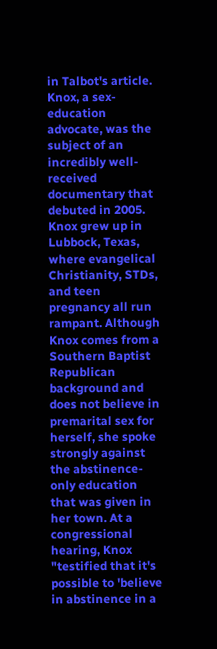in Talbot's article. Knox, a sex-education advocate, was the subject of an incredibly well-received documentary that debuted in 2005. Knox grew up in Lubbock, Texas, where evangelical Christianity, STDs, and teen pregnancy all run rampant. Although Knox comes from a Southern Baptist Republican background and does not believe in premarital sex for herself, she spoke strongly against the abstinence-only education that was given in her town. At a congressional hearing, Knox "testified that it's possible to 'believe in abstinence in a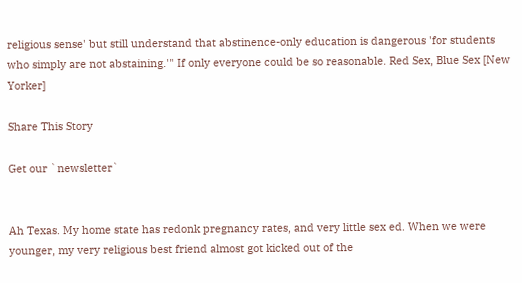religious sense' but still understand that abstinence-only education is dangerous 'for students who simply are not abstaining.'" If only everyone could be so reasonable. Red Sex, Blue Sex [New Yorker]

Share This Story

Get our `newsletter`


Ah Texas. My home state has redonk pregnancy rates, and very little sex ed. When we were younger, my very religious best friend almost got kicked out of the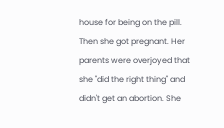house for being on the pill. Then she got pregnant. Her parents were overjoyed that she "did the right thing" and didn't get an abortion. She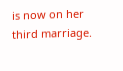is now on her third marriage.